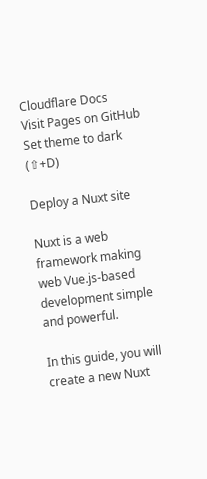Cloudflare Docs
Visit Pages on GitHub
Set theme to dark (⇧+D)

Deploy a Nuxt site

Nuxt is a web framework making web Vue.js-based development simple and powerful.

In this guide, you will create a new Nuxt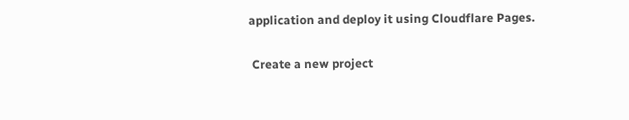application and deploy it using Cloudflare Pages.

 Create a new project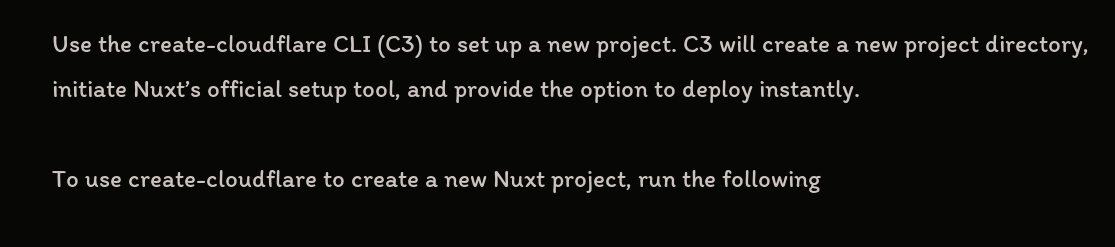Use the create-cloudflare CLI (C3) to set up a new project. C3 will create a new project directory, initiate Nuxt’s official setup tool, and provide the option to deploy instantly.

To use create-cloudflare to create a new Nuxt project, run the following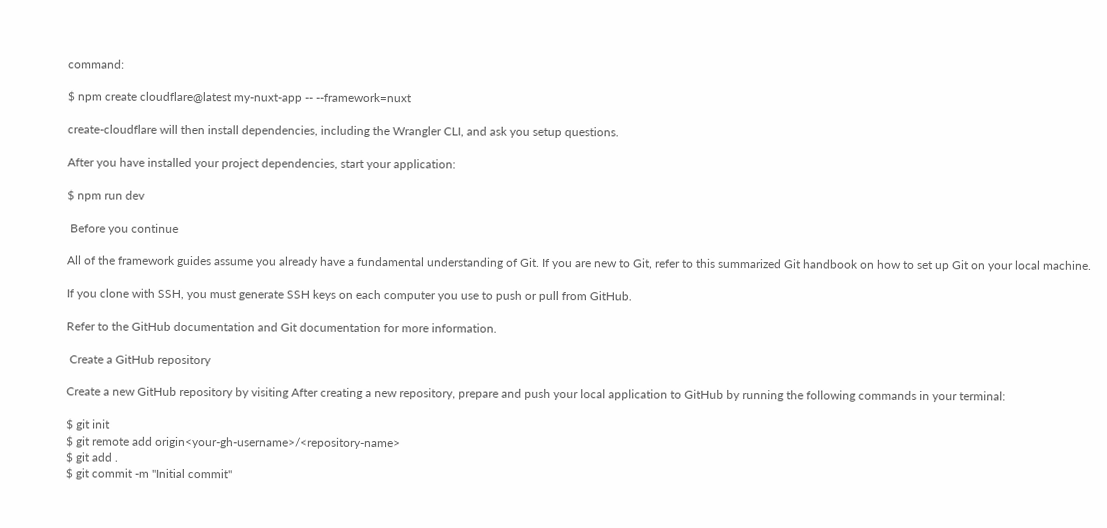command:

$ npm create cloudflare@latest my-nuxt-app -- --framework=nuxt

create-cloudflare will then install dependencies, including the Wrangler CLI, and ask you setup questions.

After you have installed your project dependencies, start your application:

$ npm run dev

 Before you continue

All of the framework guides assume you already have a fundamental understanding of Git. If you are new to Git, refer to this summarized Git handbook on how to set up Git on your local machine.

If you clone with SSH, you must generate SSH keys on each computer you use to push or pull from GitHub.

Refer to the GitHub documentation and Git documentation for more information.

 Create a GitHub repository

Create a new GitHub repository by visiting After creating a new repository, prepare and push your local application to GitHub by running the following commands in your terminal:

$ git init
$ git remote add origin<your-gh-username>/<repository-name>
$ git add .
$ git commit -m "Initial commit"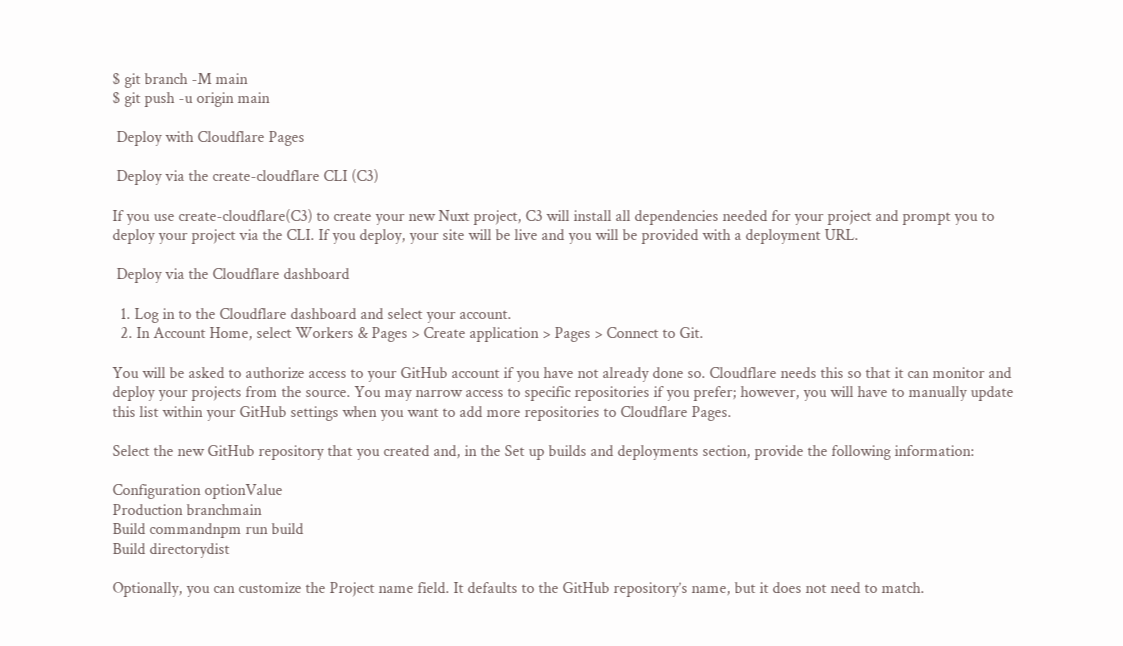$ git branch -M main
$ git push -u origin main

 Deploy with Cloudflare Pages

 Deploy via the create-cloudflare CLI (C3)

If you use create-cloudflare(C3) to create your new Nuxt project, C3 will install all dependencies needed for your project and prompt you to deploy your project via the CLI. If you deploy, your site will be live and you will be provided with a deployment URL.

 Deploy via the Cloudflare dashboard

  1. Log in to the Cloudflare dashboard and select your account.
  2. In Account Home, select Workers & Pages > Create application > Pages > Connect to Git.

You will be asked to authorize access to your GitHub account if you have not already done so. Cloudflare needs this so that it can monitor and deploy your projects from the source. You may narrow access to specific repositories if you prefer; however, you will have to manually update this list within your GitHub settings when you want to add more repositories to Cloudflare Pages.

Select the new GitHub repository that you created and, in the Set up builds and deployments section, provide the following information:

Configuration optionValue
Production branchmain
Build commandnpm run build
Build directorydist

Optionally, you can customize the Project name field. It defaults to the GitHub repository’s name, but it does not need to match.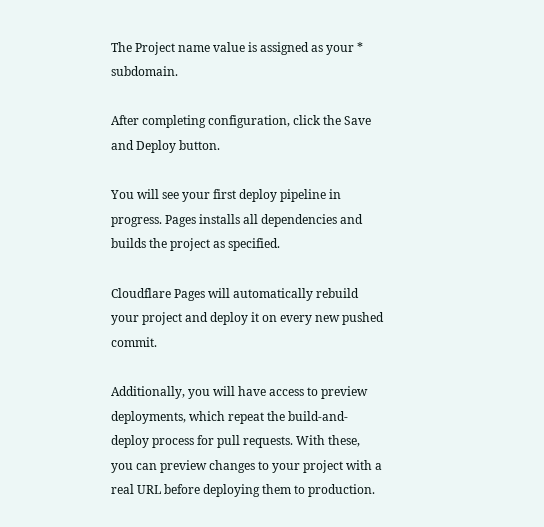The Project name value is assigned as your * subdomain.

After completing configuration, click the Save and Deploy button.

You will see your first deploy pipeline in progress. Pages installs all dependencies and builds the project as specified.

Cloudflare Pages will automatically rebuild your project and deploy it on every new pushed commit.

Additionally, you will have access to preview deployments, which repeat the build-and-deploy process for pull requests. With these, you can preview changes to your project with a real URL before deploying them to production.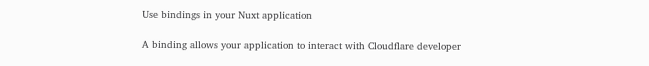Use bindings in your Nuxt application

A binding allows your application to interact with Cloudflare developer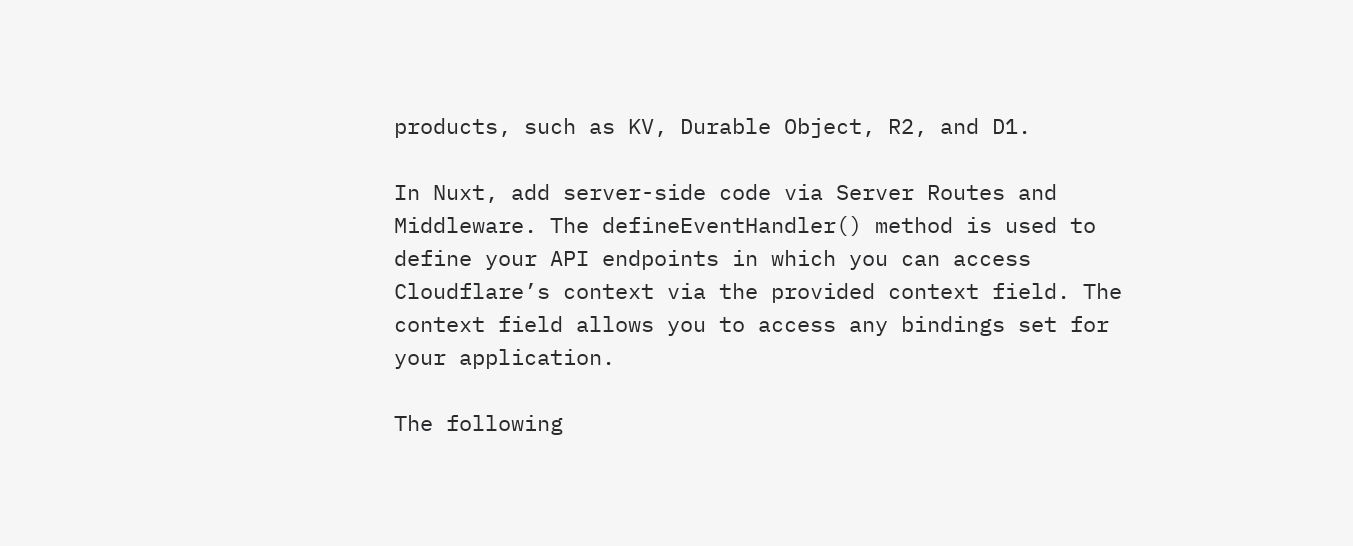products, such as KV, Durable Object, R2, and D1.

In Nuxt, add server-side code via Server Routes and Middleware. The defineEventHandler() method is used to define your API endpoints in which you can access Cloudflare’s context via the provided context field. The context field allows you to access any bindings set for your application.

The following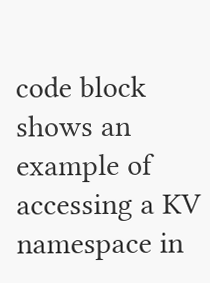code block shows an example of accessing a KV namespace in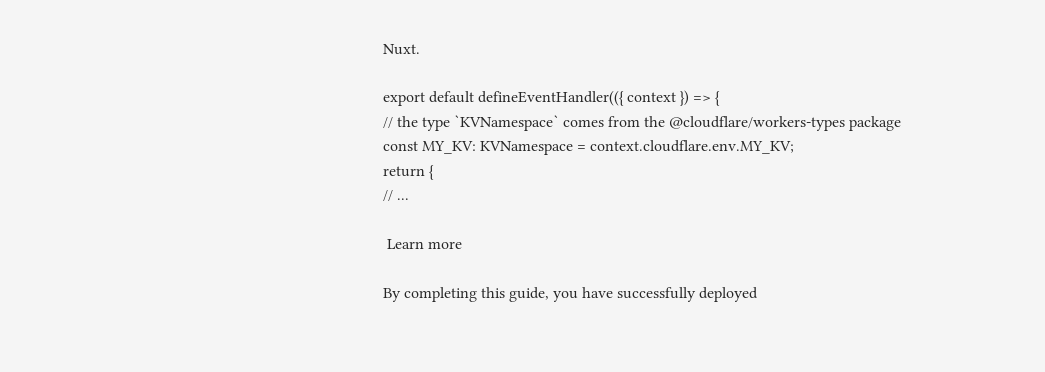Nuxt.

export default defineEventHandler(({ context }) => {
// the type `KVNamespace` comes from the @cloudflare/workers-types package
const MY_KV: KVNamespace = context.cloudflare.env.MY_KV;
return {
// ...

 Learn more

By completing this guide, you have successfully deployed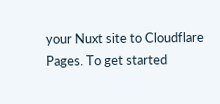your Nuxt site to Cloudflare Pages. To get started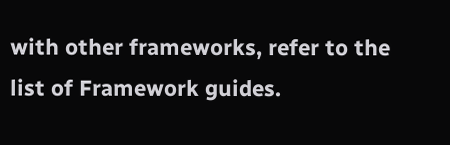with other frameworks, refer to the list of Framework guides.